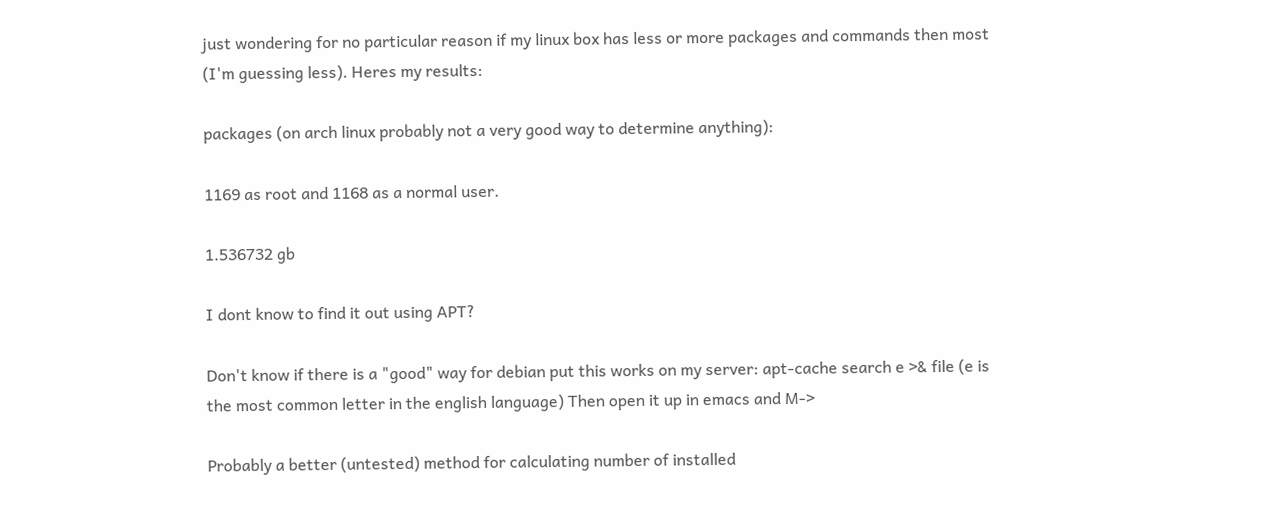just wondering for no particular reason if my linux box has less or more packages and commands then most (I'm guessing less). Heres my results:

packages (on arch linux probably not a very good way to determine anything):

1169 as root and 1168 as a normal user.

1.536732 gb

I dont know to find it out using APT?

Don't know if there is a "good" way for debian put this works on my server: apt-cache search e >& file (e is the most common letter in the english language) Then open it up in emacs and M->

Probably a better (untested) method for calculating number of installed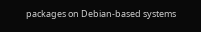packages on Debian-based systems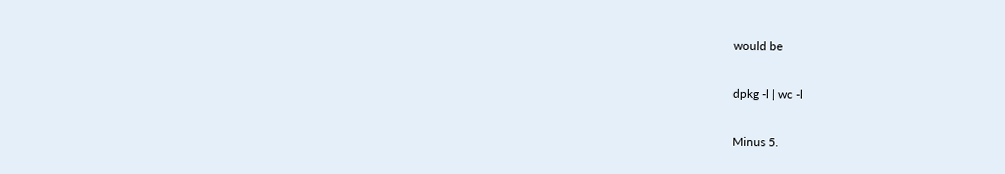would be

dpkg -l | wc -l

Minus 5.